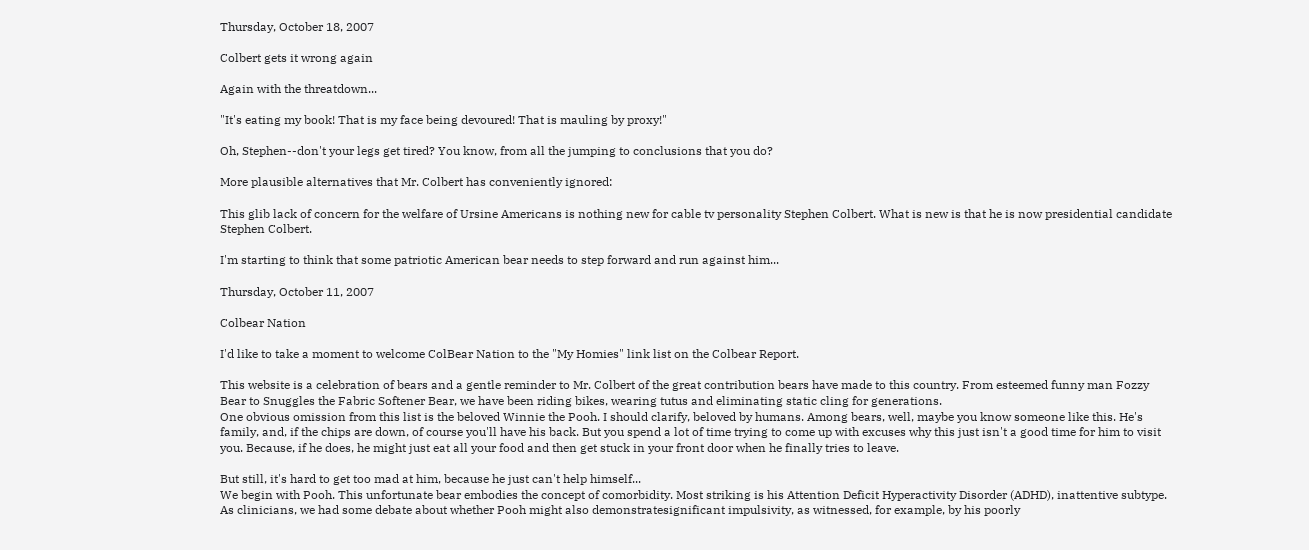Thursday, October 18, 2007

Colbert gets it wrong again

Again with the threatdown...

"It's eating my book! That is my face being devoured! That is mauling by proxy!"

Oh, Stephen--don't your legs get tired? You know, from all the jumping to conclusions that you do?

More plausible alternatives that Mr. Colbert has conveniently ignored:

This glib lack of concern for the welfare of Ursine Americans is nothing new for cable tv personality Stephen Colbert. What is new is that he is now presidential candidate Stephen Colbert.

I'm starting to think that some patriotic American bear needs to step forward and run against him...

Thursday, October 11, 2007

Colbear Nation

I'd like to take a moment to welcome ColBear Nation to the "My Homies" link list on the Colbear Report.

This website is a celebration of bears and a gentle reminder to Mr. Colbert of the great contribution bears have made to this country. From esteemed funny man Fozzy Bear to Snuggles the Fabric Softener Bear, we have been riding bikes, wearing tutus and eliminating static cling for generations.
One obvious omission from this list is the beloved Winnie the Pooh. I should clarify, beloved by humans. Among bears, well, maybe you know someone like this. He's family, and, if the chips are down, of course you'll have his back. But you spend a lot of time trying to come up with excuses why this just isn't a good time for him to visit you. Because, if he does, he might just eat all your food and then get stuck in your front door when he finally tries to leave.

But still, it's hard to get too mad at him, because he just can't help himself...
We begin with Pooh. This unfortunate bear embodies the concept of comorbidity. Most striking is his Attention Deficit Hyperactivity Disorder (ADHD), inattentive subtype. As clinicians, we had some debate about whether Pooh might also demonstratesignificant impulsivity, as witnessed, for example, by his poorly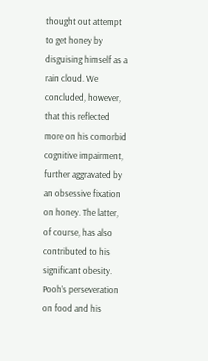thought out attempt to get honey by disguising himself as a rain cloud. We concluded, however, that this reflected more on his comorbid cognitive impairment, further aggravated by an obsessive fixation on honey. The latter, of course, has also contributed to his significant obesity. Pooh’s perseveration on food and his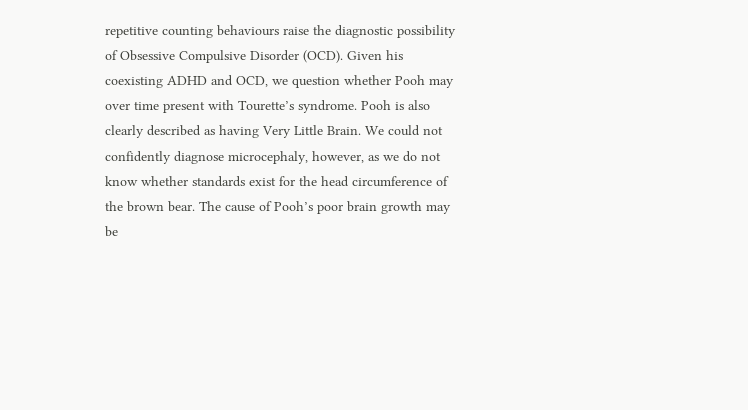repetitive counting behaviours raise the diagnostic possibility of Obsessive Compulsive Disorder (OCD). Given his coexisting ADHD and OCD, we question whether Pooh may over time present with Tourette’s syndrome. Pooh is also clearly described as having Very Little Brain. We could not confidently diagnose microcephaly, however, as we do not know whether standards exist for the head circumference of the brown bear. The cause of Pooh’s poor brain growth may be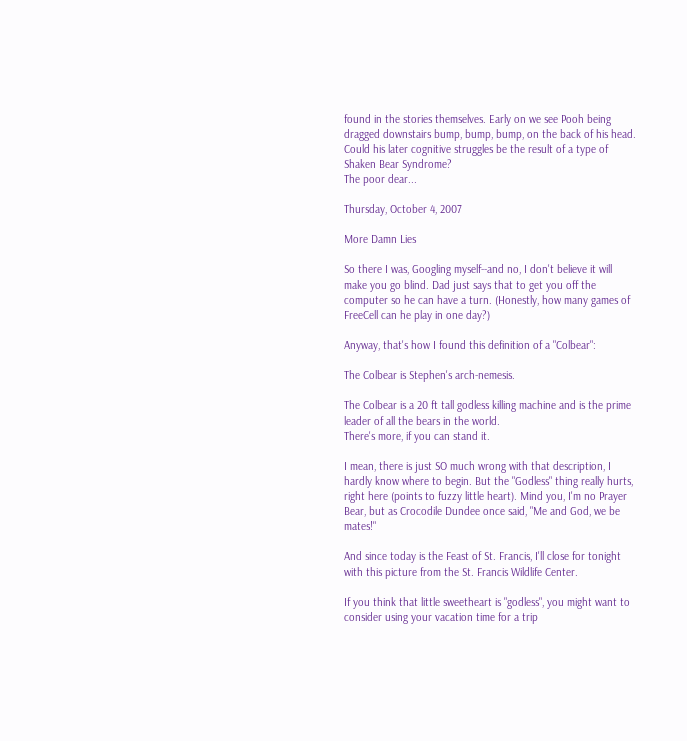found in the stories themselves. Early on we see Pooh being dragged downstairs bump, bump, bump, on the back of his head. Could his later cognitive struggles be the result of a type of Shaken Bear Syndrome?
The poor dear...

Thursday, October 4, 2007

More Damn Lies

So there I was, Googling myself--and no, I don't believe it will make you go blind. Dad just says that to get you off the computer so he can have a turn. (Honestly, how many games of FreeCell can he play in one day?)

Anyway, that's how I found this definition of a "Colbear":

The Colbear is Stephen's arch-nemesis.

The Colbear is a 20 ft tall godless killing machine and is the prime leader of all the bears in the world.
There's more, if you can stand it.

I mean, there is just SO much wrong with that description, I hardly know where to begin. But the "Godless" thing really hurts, right here (points to fuzzy little heart). Mind you, I'm no Prayer Bear, but as Crocodile Dundee once said, "Me and God, we be mates!"

And since today is the Feast of St. Francis, I'll close for tonight with this picture from the St. Francis Wildlife Center.

If you think that little sweetheart is "godless", you might want to consider using your vacation time for a trip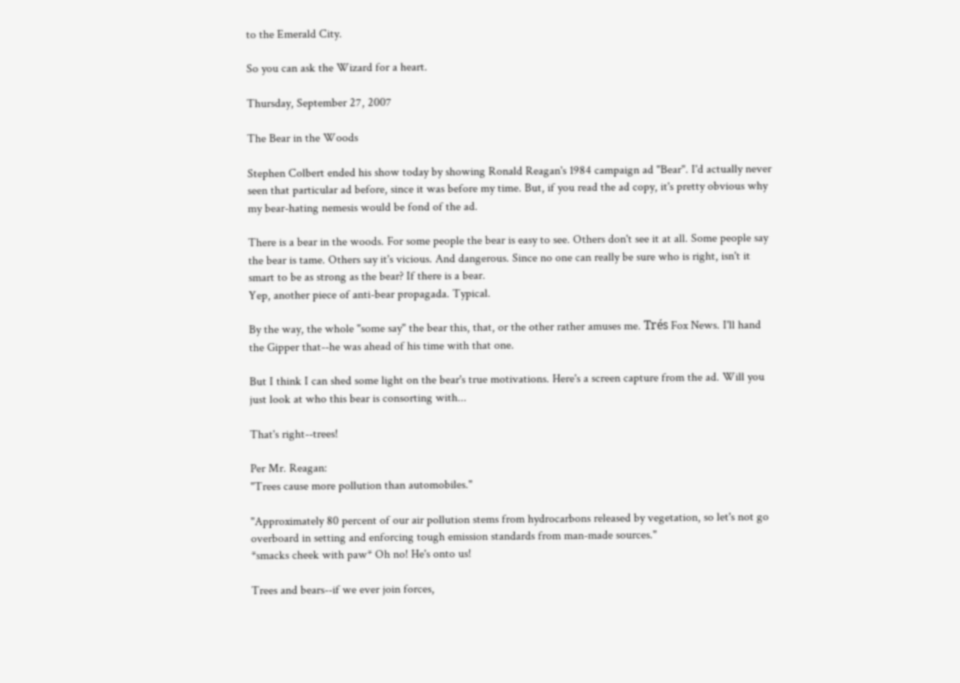to the Emerald City.

So you can ask the Wizard for a heart.

Thursday, September 27, 2007

The Bear in the Woods

Stephen Colbert ended his show today by showing Ronald Reagan's 1984 campaign ad "Bear". I'd actually never seen that particular ad before, since it was before my time. But, if you read the ad copy, it's pretty obvious why my bear-hating nemesis would be fond of the ad.

There is a bear in the woods. For some people the bear is easy to see. Others don't see it at all. Some people say the bear is tame. Others say it's vicious. And dangerous. Since no one can really be sure who is right, isn't it smart to be as strong as the bear? If there is a bear.
Yep, another piece of anti-bear propagada. Typical.

By the way, the whole "some say" the bear this, that, or the other rather amuses me. Trés Fox News. I'll hand the Gipper that--he was ahead of his time with that one.

But I think I can shed some light on the bear's true motivations. Here's a screen capture from the ad. Will you just look at who this bear is consorting with...

That's right--trees!

Per Mr. Reagan:
"Trees cause more pollution than automobiles."

"Approximately 80 percent of our air pollution stems from hydrocarbons released by vegetation, so let's not go overboard in setting and enforcing tough emission standards from man-made sources."
*smacks cheek with paw* Oh no! He's onto us!

Trees and bears--if we ever join forces,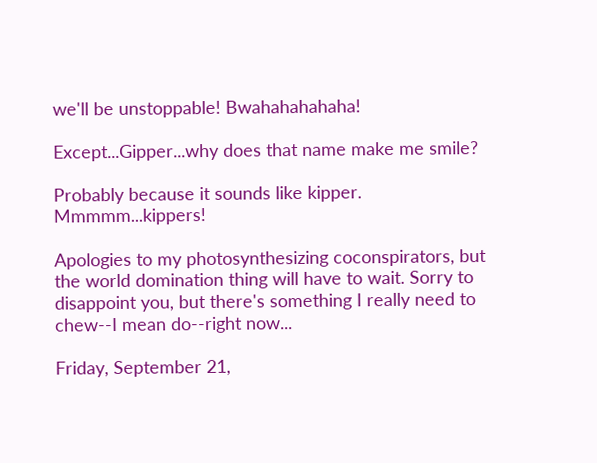we'll be unstoppable! Bwahahahahaha!

Except...Gipper...why does that name make me smile?

Probably because it sounds like kipper. Mmmmm...kippers!

Apologies to my photosynthesizing coconspirators, but the world domination thing will have to wait. Sorry to disappoint you, but there's something I really need to chew--I mean do--right now...

Friday, September 21,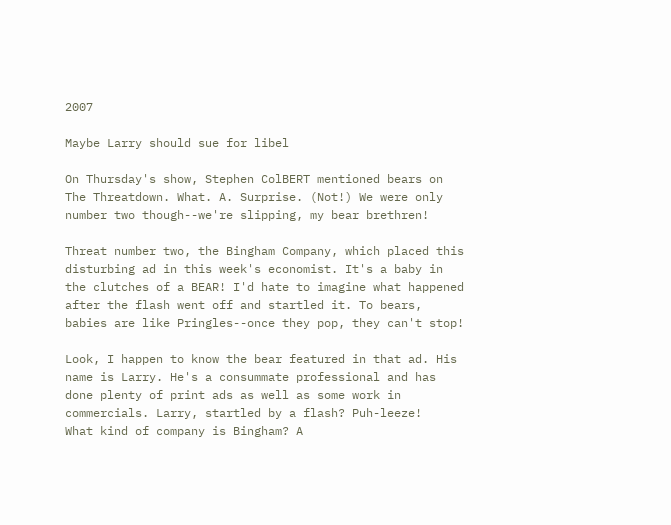2007

Maybe Larry should sue for libel

On Thursday's show, Stephen ColBERT mentioned bears on The Threatdown. What. A. Surprise. (Not!) We were only number two though--we're slipping, my bear brethren!

Threat number two, the Bingham Company, which placed this disturbing ad in this week's economist. It's a baby in the clutches of a BEAR! I'd hate to imagine what happened after the flash went off and startled it. To bears, babies are like Pringles--once they pop, they can't stop!

Look, I happen to know the bear featured in that ad. His name is Larry. He's a consummate professional and has done plenty of print ads as well as some work in commercials. Larry, startled by a flash? Puh-leeze!
What kind of company is Bingham? A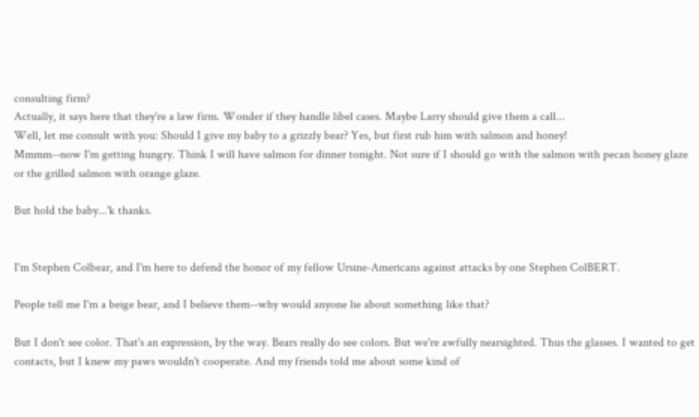consulting firm?
Actually, it says here that they're a law firm. Wonder if they handle libel cases. Maybe Larry should give them a call...
Well, let me consult with you: Should I give my baby to a grizzly bear? Yes, but first rub him with salmon and honey!
Mmmm--now I'm getting hungry. Think I will have salmon for dinner tonight. Not sure if I should go with the salmon with pecan honey glaze or the grilled salmon with orange glaze.

But hold the baby...'k thanks.


I'm Stephen Colbear, and I'm here to defend the honor of my fellow Ursine-Americans against attacks by one Stephen ColBERT.

People tell me I'm a beige bear, and I believe them--why would anyone lie about something like that?

But I don't see color. That's an expression, by the way. Bears really do see colors. But we're awfully nearsighted. Thus the glasses. I wanted to get contacts, but I knew my paws wouldn't cooperate. And my friends told me about some kind of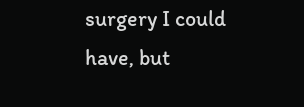surgery I could have, but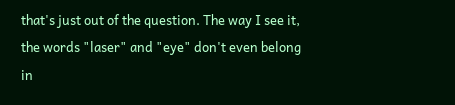that's just out of the question. The way I see it, the words "laser" and "eye" don't even belong in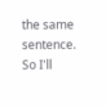the same sentence. So I'll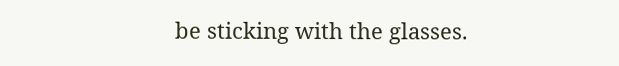be sticking with the glasses.